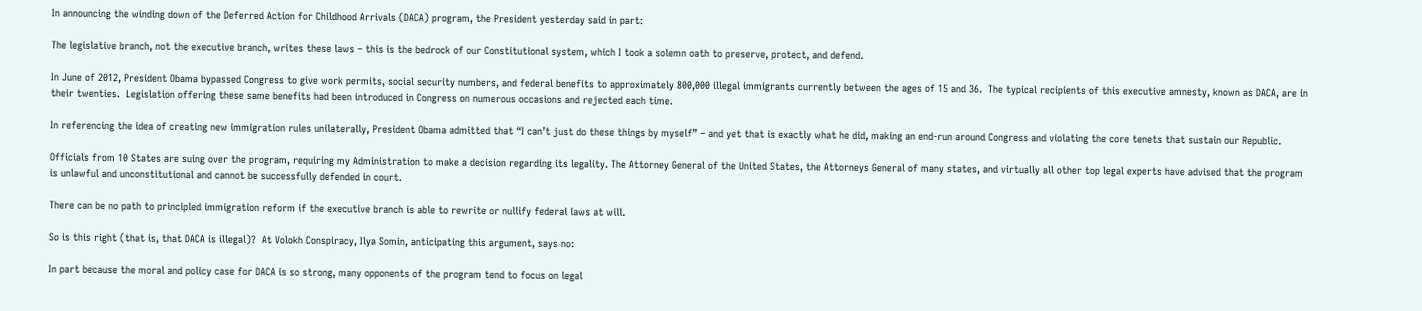In announcing the winding down of the Deferred Action for Childhood Arrivals (DACA) program, the President yesterday said in part:

The legislative branch, not the executive branch, writes these laws – this is the bedrock of our Constitutional system, which I took a solemn oath to preserve, protect, and defend.

In June of 2012, President Obama bypassed Congress to give work permits, social security numbers, and federal benefits to approximately 800,000 illegal immigrants currently between the ages of 15 and 36.  The typical recipients of this executive amnesty, known as DACA, are in their twenties.  Legislation offering these same benefits had been introduced in Congress on numerous occasions and rejected each time.

In referencing the idea of creating new immigration rules unilaterally, President Obama admitted that “I can’t just do these things by myself” – and yet that is exactly what he did, making an end-run around Congress and violating the core tenets that sustain our Republic.

Officials from 10 States are suing over the program, requiring my Administration to make a decision regarding its legality. The Attorney General of the United States, the Attorneys General of many states, and virtually all other top legal experts have advised that the program is unlawful and unconstitutional and cannot be successfully defended in court.

There can be no path to principled immigration reform if the executive branch is able to rewrite or nullify federal laws at will.

So is this right (that is, that DACA is illegal)?  At Volokh Conspiracy, Ilya Somin, anticipating this argument, says no:

In part because the moral and policy case for DACA is so strong, many opponents of the program tend to focus on legal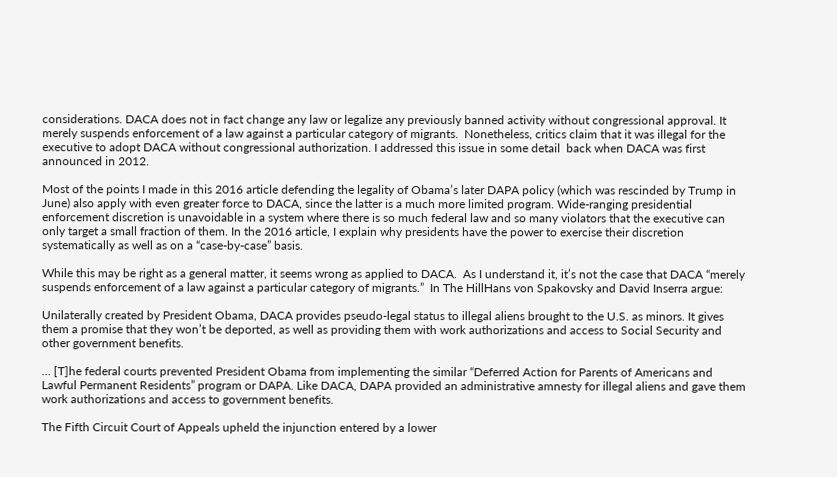considerations. DACA does not in fact change any law or legalize any previously banned activity without congressional approval. It merely suspends enforcement of a law against a particular category of migrants.  Nonetheless, critics claim that it was illegal for the executive to adopt DACA without congressional authorization. I addressed this issue in some detail  back when DACA was first announced in 2012.

Most of the points I made in this 2016 article defending the legality of Obama’s later DAPA policy (which was rescinded by Trump in June) also apply with even greater force to DACA, since the latter is a much more limited program. Wide-ranging presidential enforcement discretion is unavoidable in a system where there is so much federal law and so many violators that the executive can only target a small fraction of them. In the 2016 article, I explain why presidents have the power to exercise their discretion systematically as well as on a “case-by-case” basis.

While this may be right as a general matter, it seems wrong as applied to DACA.  As I understand it, it’s not the case that DACA “merely suspends enforcement of a law against a particular category of migrants.”  In The HillHans von Spakovsky and David Inserra argue:

Unilaterally created by President Obama, DACA provides pseudo-legal status to illegal aliens brought to the U.S. as minors. It gives them a promise that they won’t be deported, as well as providing them with work authorizations and access to Social Security and other government benefits.

… [T]he federal courts prevented President Obama from implementing the similar “Deferred Action for Parents of Americans and Lawful Permanent Residents” program or DAPA. Like DACA, DAPA provided an administrative amnesty for illegal aliens and gave them work authorizations and access to government benefits.

The Fifth Circuit Court of Appeals upheld the injunction entered by a lower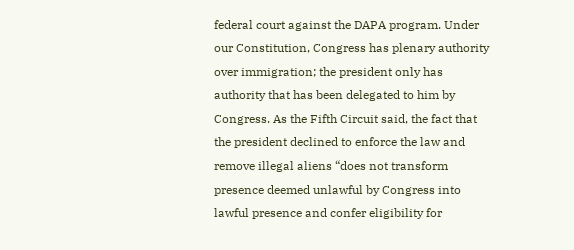federal court against the DAPA program. Under our Constitution, Congress has plenary authority over immigration; the president only has authority that has been delegated to him by Congress. As the Fifth Circuit said, the fact that the president declined to enforce the law and remove illegal aliens “does not transform presence deemed unlawful by Congress into lawful presence and confer eligibility for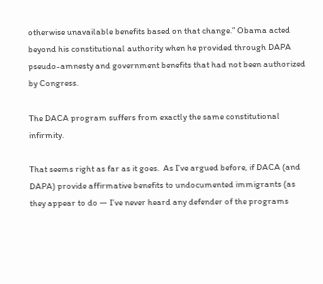otherwise unavailable benefits based on that change.” Obama acted beyond his constitutional authority when he provided through DAPA pseudo-amnesty and government benefits that had not been authorized by Congress.

The DACA program suffers from exactly the same constitutional infirmity.

That seems right as far as it goes.  As I’ve argued before, if DACA (and DAPA) provide affirmative benefits to undocumented immigrants (as they appear to do — I’ve never heard any defender of the programs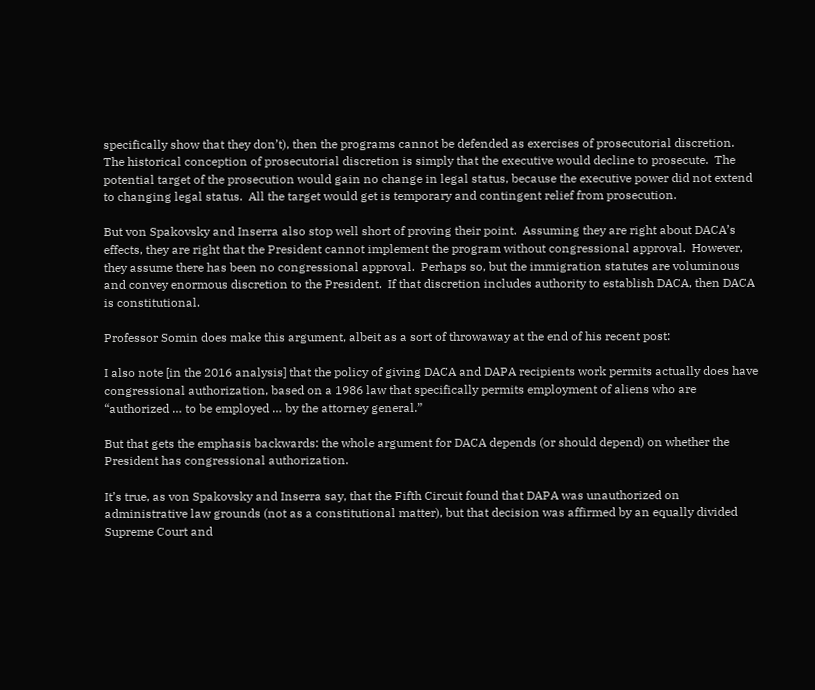specifically show that they don’t), then the programs cannot be defended as exercises of prosecutorial discretion.  The historical conception of prosecutorial discretion is simply that the executive would decline to prosecute.  The potential target of the prosecution would gain no change in legal status, because the executive power did not extend to changing legal status.  All the target would get is temporary and contingent relief from prosecution.

But von Spakovsky and Inserra also stop well short of proving their point.  Assuming they are right about DACA’s effects, they are right that the President cannot implement the program without congressional approval.  However, they assume there has been no congressional approval.  Perhaps so, but the immigration statutes are voluminous and convey enormous discretion to the President.  If that discretion includes authority to establish DACA, then DACA is constitutional.

Professor Somin does make this argument, albeit as a sort of throwaway at the end of his recent post:

I also note [in the 2016 analysis] that the policy of giving DACA and DAPA recipients work permits actually does have congressional authorization, based on a 1986 law that specifically permits employment of aliens who are “authorized … to be employed … by the attorney general.”

But that gets the emphasis backwards: the whole argument for DACA depends (or should depend) on whether the President has congressional authorization.

It’s true, as von Spakovsky and Inserra say, that the Fifth Circuit found that DAPA was unauthorized on administrative law grounds (not as a constitutional matter), but that decision was affirmed by an equally divided Supreme Court and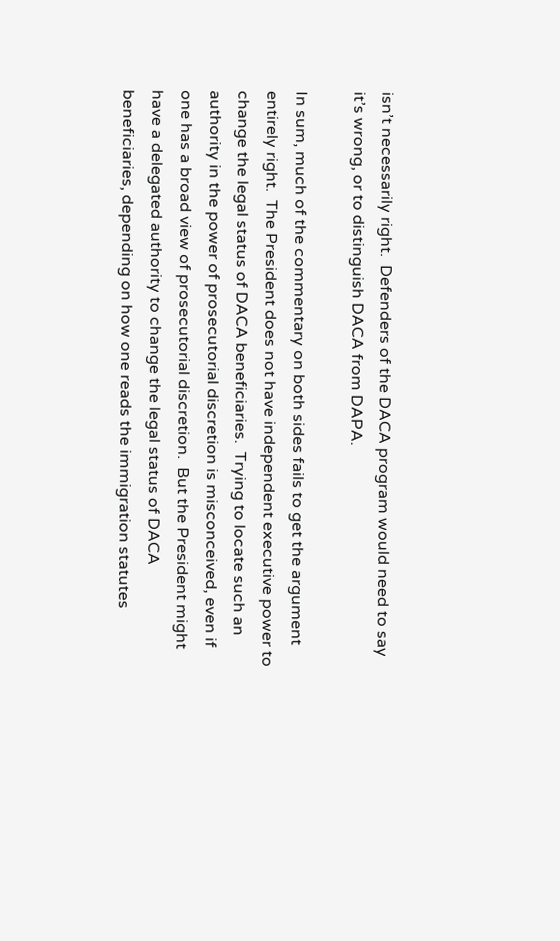isn’t necessarily right.  Defenders of the DACA program would need to say it’s wrong, or to distinguish DACA from DAPA.

In sum, much of the commentary on both sides fails to get the argument entirely right.  The President does not have independent executive power to change the legal status of DACA beneficiaries.  Trying to locate such an authority in the power of prosecutorial discretion is misconceived, even if one has a broad view of prosecutorial discretion.  But the President might have a delegated authority to change the legal status of DACA beneficiaries, depending on how one reads the immigration statutes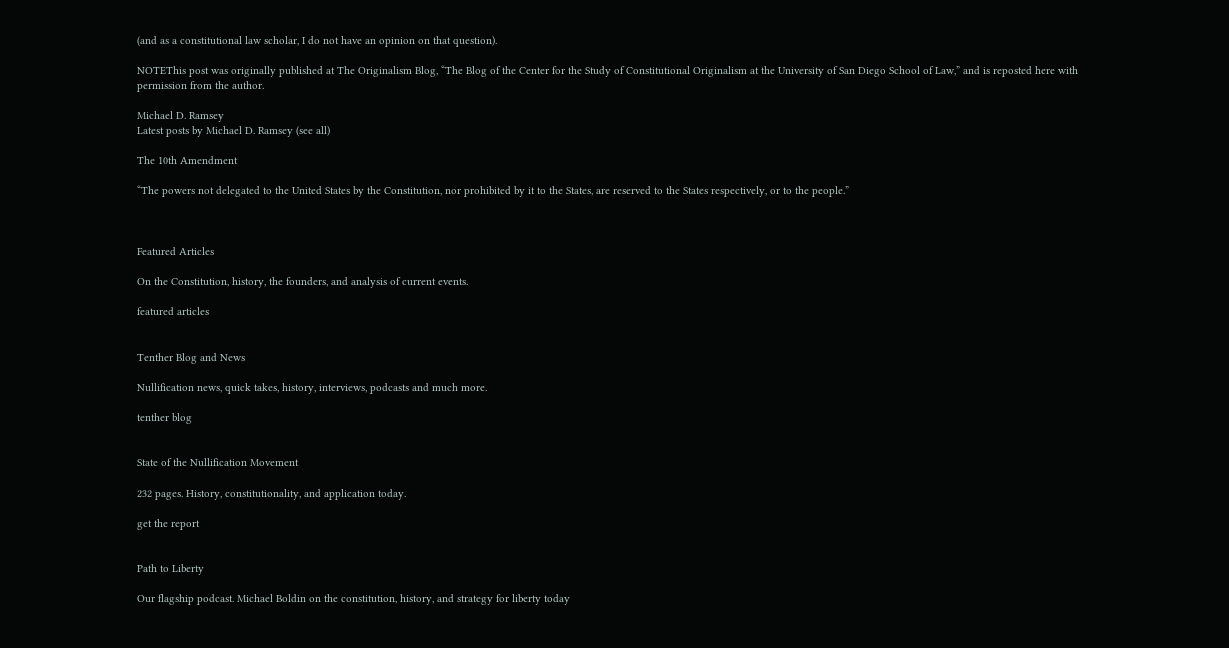(and as a constitutional law scholar, I do not have an opinion on that question).

NOTEThis post was originally published at The Originalism Blog, “The Blog of the Center for the Study of Constitutional Originalism at the University of San Diego School of Law,” and is reposted here with permission from the author.

Michael D. Ramsey
Latest posts by Michael D. Ramsey (see all)

The 10th Amendment

“The powers not delegated to the United States by the Constitution, nor prohibited by it to the States, are reserved to the States respectively, or to the people.”



Featured Articles

On the Constitution, history, the founders, and analysis of current events.

featured articles


Tenther Blog and News

Nullification news, quick takes, history, interviews, podcasts and much more.

tenther blog


State of the Nullification Movement

232 pages. History, constitutionality, and application today.

get the report


Path to Liberty

Our flagship podcast. Michael Boldin on the constitution, history, and strategy for liberty today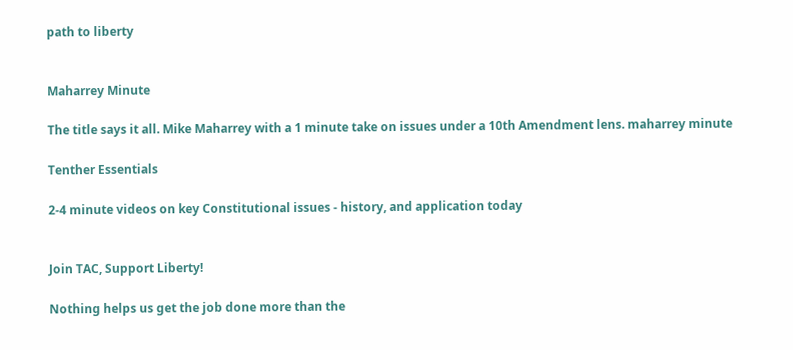path to liberty


Maharrey Minute

The title says it all. Mike Maharrey with a 1 minute take on issues under a 10th Amendment lens. maharrey minute

Tenther Essentials

2-4 minute videos on key Constitutional issues - history, and application today


Join TAC, Support Liberty!

Nothing helps us get the job done more than the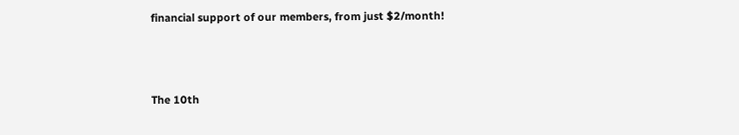financial support of our members, from just $2/month!



The 10th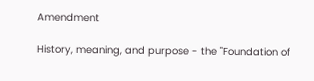Amendment

History, meaning, and purpose - the "Foundation of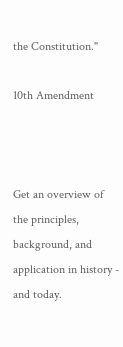the Constitution."

10th Amendment



Get an overview of the principles, background, and application in history - and today.